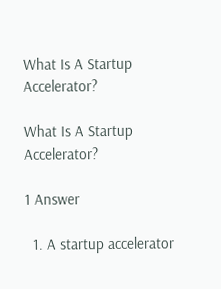What Is A Startup Accelerator?

What Is A Startup Accelerator?

1 Answer

  1. A startup accelerator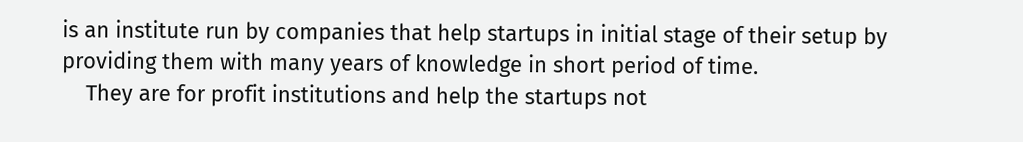is an institute run by companies that help startups in initial stage of their setup by providing them with many years of knowledge in short period of time.
    They are for profit institutions and help the startups not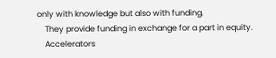only with knowledge but also with funding.
    They provide funding in exchange for a part in equity.
    Accelerators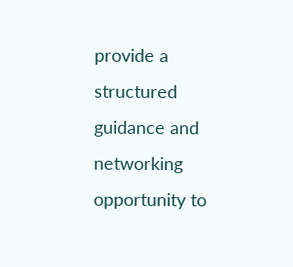provide a structured guidance and networking opportunity to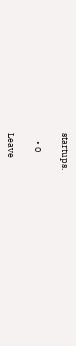startups.

    • 0

Leave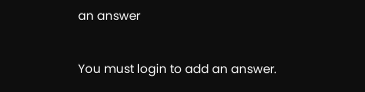an answer

You must login to add an answer.